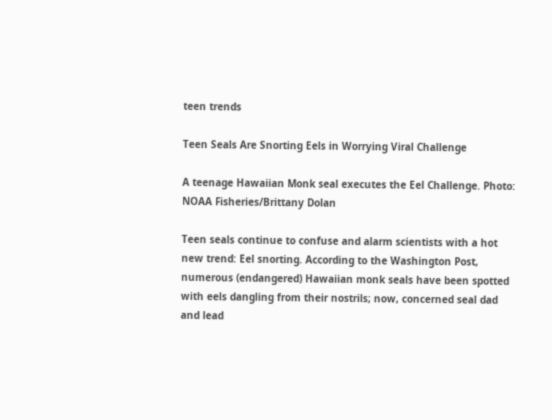teen trends

Teen Seals Are Snorting Eels in Worrying Viral Challenge

A teenage Hawaiian Monk seal executes the Eel Challenge. Photo: NOAA Fisheries/Brittany Dolan

Teen seals continue to confuse and alarm scientists with a hot new trend: Eel snorting. According to the Washington Post, numerous (endangered) Hawaiian monk seals have been spotted with eels dangling from their nostrils; now, concerned seal dad and lead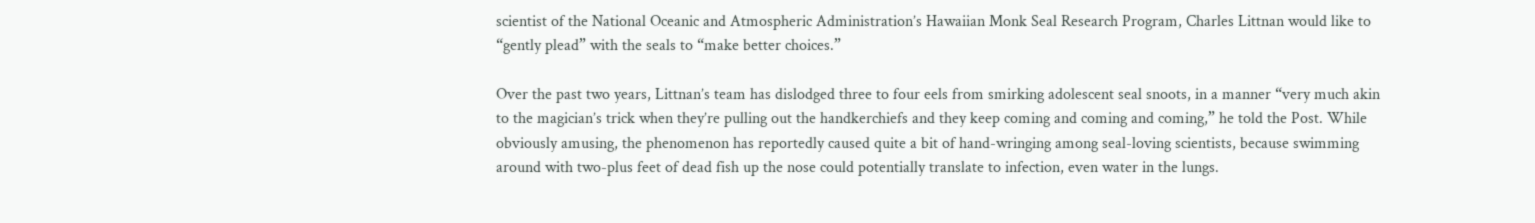scientist of the National Oceanic and Atmospheric Administration’s Hawaiian Monk Seal Research Program, Charles Littnan would like to “gently plead” with the seals to “make better choices.”

Over the past two years, Littnan’s team has dislodged three to four eels from smirking adolescent seal snoots, in a manner “very much akin to the magician’s trick when they’re pulling out the handkerchiefs and they keep coming and coming and coming,” he told the Post. While obviously amusing, the phenomenon has reportedly caused quite a bit of hand-wringing among seal-loving scientists, because swimming around with two-plus feet of dead fish up the nose could potentially translate to infection, even water in the lungs.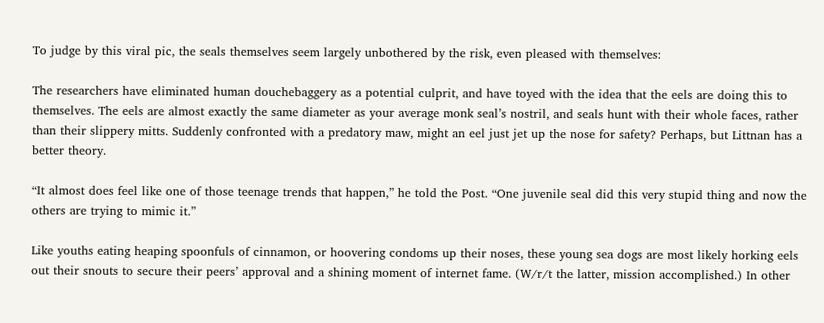To judge by this viral pic, the seals themselves seem largely unbothered by the risk, even pleased with themselves:

The researchers have eliminated human douchebaggery as a potential culprit, and have toyed with the idea that the eels are doing this to themselves. The eels are almost exactly the same diameter as your average monk seal’s nostril, and seals hunt with their whole faces, rather than their slippery mitts. Suddenly confronted with a predatory maw, might an eel just jet up the nose for safety? Perhaps, but Littnan has a better theory.

“It almost does feel like one of those teenage trends that happen,” he told the Post. “One juvenile seal did this very stupid thing and now the others are trying to mimic it.”

Like youths eating heaping spoonfuls of cinnamon, or hoovering condoms up their noses, these young sea dogs are most likely horking eels out their snouts to secure their peers’ approval and a shining moment of internet fame. (W/r/t the latter, mission accomplished.) In other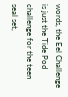words, the Eel Challenge is just the Tide Pod challenge for the teen seal set,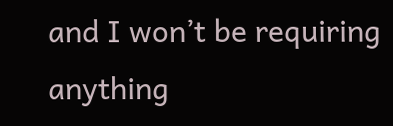and I won’t be requiring anything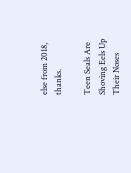else from 2018, thanks.

Teen Seals Are Shoving Eels Up Their Noses